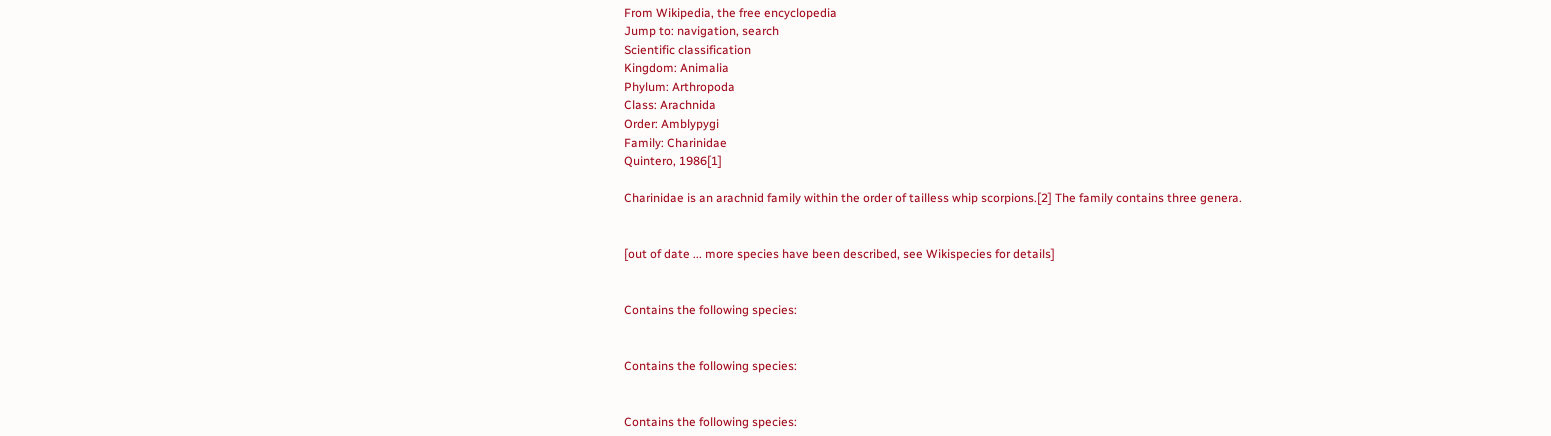From Wikipedia, the free encyclopedia
Jump to: navigation, search
Scientific classification
Kingdom: Animalia
Phylum: Arthropoda
Class: Arachnida
Order: Amblypygi
Family: Charinidae
Quintero, 1986[1]

Charinidae is an arachnid family within the order of tailless whip scorpions.[2] The family contains three genera.


[out of date ... more species have been described, see Wikispecies for details]


Contains the following species:


Contains the following species:


Contains the following species: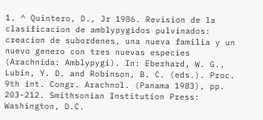1. ^ Quintero, D., Jr 1986. Revision de la clasificacion de amblypygidos pulvinados: creacion de subordenes, una nueva familia y un nuevo genero con tres nuevas especies (Arachnida: Amblypygi). In: Eberhard, W. G., Lubin, Y. D. and Robinson, B. C. (eds.). Proc. 9th int. Congr. Arachnol. (Panama 1983), pp. 203-212. Smithsonian Institution Press: Washington, D.C.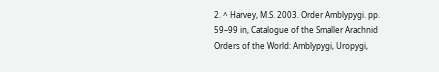2. ^ Harvey, M.S. 2003. Order Amblypygi. pp. 59–99 in, Catalogue of the Smaller Arachnid Orders of the World: Amblypygi, Uropygi,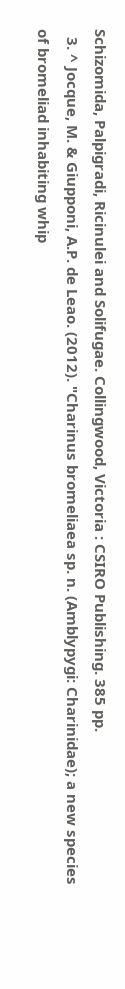Schizomida, Palpigradi, Ricinulei and Solifugae. Collingwood, Victoria : CSIRO Publishing. 385 pp.
  3. ^ Jocque, M. & Giupponi, A.P. de Leao. (2012). "Charinus bromeliaea sp. n. (Amblypygi: Charinidae); a new species of bromeliad inhabiting whip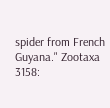spider from French Guyana." Zootaxa 3158: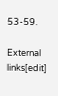53-59.

External links[edit]